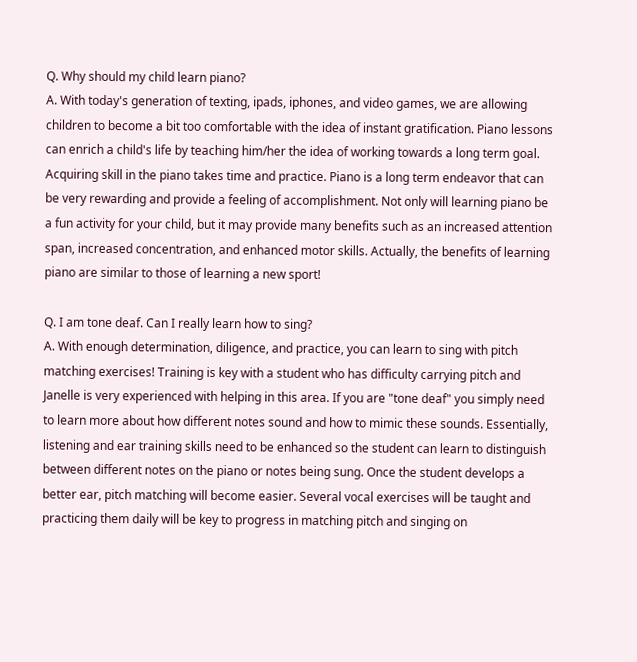Q. Why should my child learn piano?
A. With today's generation of texting, ipads, iphones, and video games, we are allowing children to become a bit too comfortable with the idea of instant gratification. Piano lessons can enrich a child's life by teaching him/her the idea of working towards a long term goal. Acquiring skill in the piano takes time and practice. Piano is a long term endeavor that can be very rewarding and provide a feeling of accomplishment. Not only will learning piano be a fun activity for your child, but it may provide many benefits such as an increased attention span, increased concentration, and enhanced motor skills. Actually, the benefits of learning piano are similar to those of learning a new sport!

Q. I am tone deaf. Can I really learn how to sing?
A. With enough determination, diligence, and practice, you can learn to sing with pitch matching exercises! Training is key with a student who has difficulty carrying pitch and Janelle is very experienced with helping in this area. If you are "tone deaf" you simply need to learn more about how different notes sound and how to mimic these sounds. Essentially, listening and ear training skills need to be enhanced so the student can learn to distinguish between different notes on the piano or notes being sung. Once the student develops a better ear, pitch matching will become easier. Several vocal exercises will be taught and practicing them daily will be key to progress in matching pitch and singing on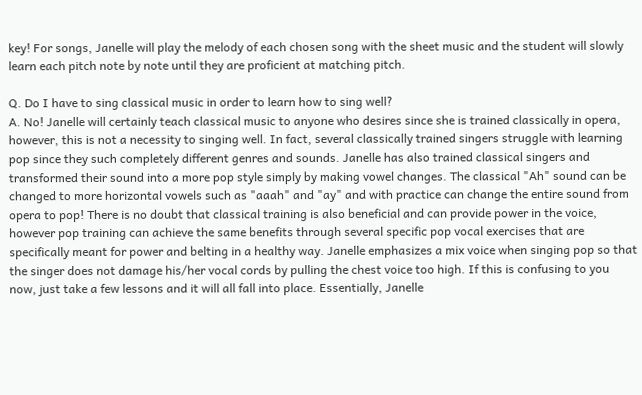key! For songs, Janelle will play the melody of each chosen song with the sheet music and the student will slowly learn each pitch note by note until they are proficient at matching pitch.

Q. Do I have to sing classical music in order to learn how to sing well?
A. No! Janelle will certainly teach classical music to anyone who desires since she is trained classically in opera, however, this is not a necessity to singing well. In fact, several classically trained singers struggle with learning pop since they such completely different genres and sounds. Janelle has also trained classical singers and transformed their sound into a more pop style simply by making vowel changes. The classical "Ah" sound can be changed to more horizontal vowels such as "aaah" and "ay" and with practice can change the entire sound from opera to pop! There is no doubt that classical training is also beneficial and can provide power in the voice, however pop training can achieve the same benefits through several specific pop vocal exercises that are specifically meant for power and belting in a healthy way. Janelle emphasizes a mix voice when singing pop so that the singer does not damage his/her vocal cords by pulling the chest voice too high. If this is confusing to you now, just take a few lessons and it will all fall into place. Essentially, Janelle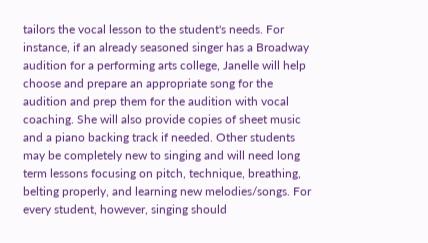tailors the vocal lesson to the student's needs. For instance, if an already seasoned singer has a Broadway audition for a performing arts college, Janelle will help choose and prepare an appropriate song for the audition and prep them for the audition with vocal coaching. She will also provide copies of sheet music and a piano backing track if needed. Other students may be completely new to singing and will need long term lessons focusing on pitch, technique, breathing, belting properly, and learning new melodies/songs. For every student, however, singing should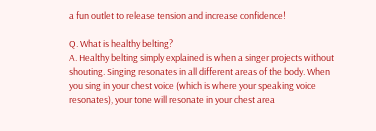a fun outlet to release tension and increase confidence!

Q. What is healthy belting?
A. Healthy belting simply explained is when a singer projects without shouting. Singing resonates in all different areas of the body. When you sing in your chest voice (which is where your speaking voice resonates), your tone will resonate in your chest area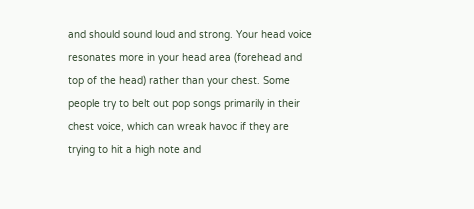and should sound loud and strong. Your head voice resonates more in your head area (forehead and top of the head) rather than your chest. Some people try to belt out pop songs primarily in their chest voice, which can wreak havoc if they are trying to hit a high note and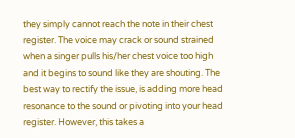they simply cannot reach the note in their chest register. The voice may crack or sound strained when a singer pulls his/her chest voice too high and it begins to sound like they are shouting. The best way to rectify the issue, is adding more head resonance to the sound or pivoting into your head register. However, this takes a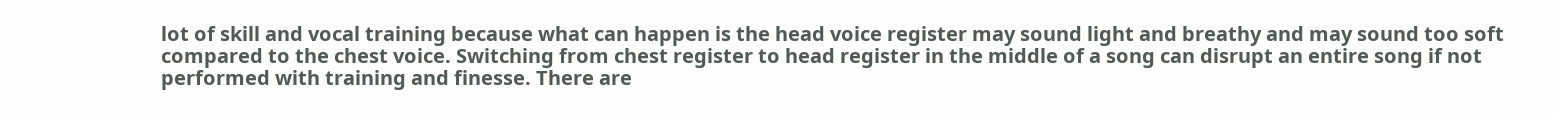lot of skill and vocal training because what can happen is the head voice register may sound light and breathy and may sound too soft compared to the chest voice. Switching from chest register to head register in the middle of a song can disrupt an entire song if not performed with training and finesse. There are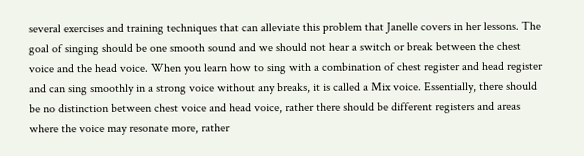several exercises and training techniques that can alleviate this problem that Janelle covers in her lessons. The goal of singing should be one smooth sound and we should not hear a switch or break between the chest voice and the head voice. When you learn how to sing with a combination of chest register and head register and can sing smoothly in a strong voice without any breaks, it is called a Mix voice. Essentially, there should be no distinction between chest voice and head voice, rather there should be different registers and areas where the voice may resonate more, rather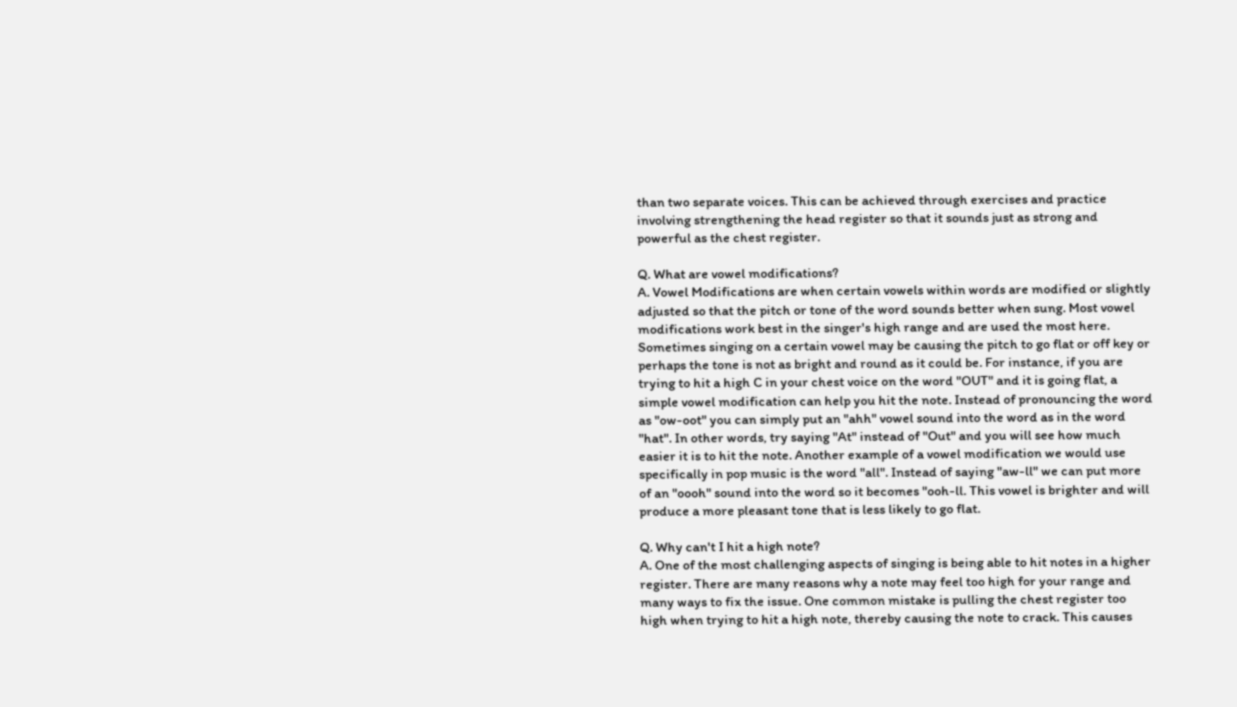than two separate voices. This can be achieved through exercises and practice involving strengthening the head register so that it sounds just as strong and powerful as the chest register.

Q. What are vowel modifications?
A. Vowel Modifications are when certain vowels within words are modified or slightly adjusted so that the pitch or tone of the word sounds better when sung. Most vowel modifications work best in the singer's high range and are used the most here. Sometimes singing on a certain vowel may be causing the pitch to go flat or off key or perhaps the tone is not as bright and round as it could be. For instance, if you are trying to hit a high C in your chest voice on the word "OUT" and it is going flat, a simple vowel modification can help you hit the note. Instead of pronouncing the word as "ow-oot" you can simply put an "ahh" vowel sound into the word as in the word "hat". In other words, try saying "At" instead of "Out" and you will see how much easier it is to hit the note. Another example of a vowel modification we would use specifically in pop music is the word "all". Instead of saying "aw-ll" we can put more of an "oooh" sound into the word so it becomes "ooh-ll. This vowel is brighter and will produce a more pleasant tone that is less likely to go flat.

Q. Why can't I hit a high note?
A. One of the most challenging aspects of singing is being able to hit notes in a higher register. There are many reasons why a note may feel too high for your range and many ways to fix the issue. One common mistake is pulling the chest register too high when trying to hit a high note, thereby causing the note to crack. This causes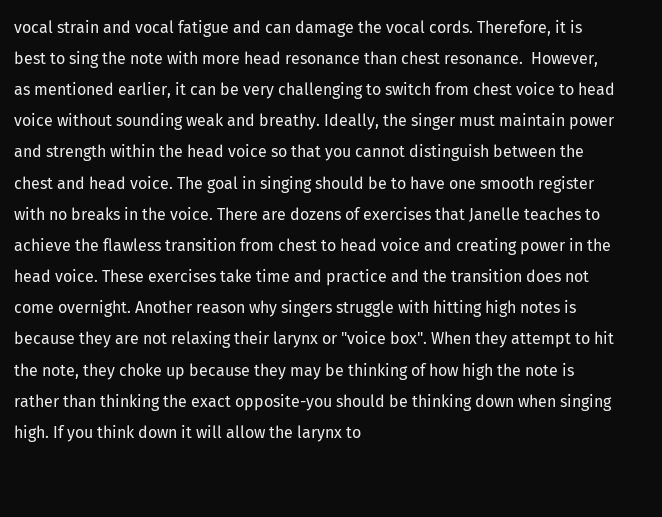vocal strain and vocal fatigue and can damage the vocal cords. Therefore, it is best to sing the note with more head resonance than chest resonance.  However, as mentioned earlier, it can be very challenging to switch from chest voice to head voice without sounding weak and breathy. Ideally, the singer must maintain power and strength within the head voice so that you cannot distinguish between the chest and head voice. The goal in singing should be to have one smooth register with no breaks in the voice. There are dozens of exercises that Janelle teaches to achieve the flawless transition from chest to head voice and creating power in the head voice. These exercises take time and practice and the transition does not come overnight. Another reason why singers struggle with hitting high notes is because they are not relaxing their larynx or "voice box". When they attempt to hit the note, they choke up because they may be thinking of how high the note is rather than thinking the exact opposite-you should be thinking down when singing high. If you think down it will allow the larynx to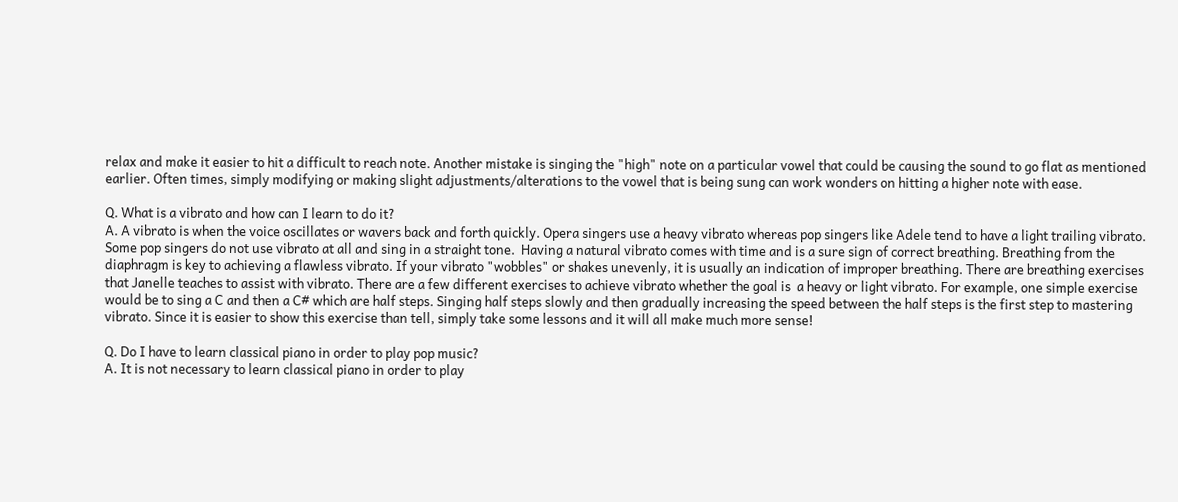relax and make it easier to hit a difficult to reach note. Another mistake is singing the "high" note on a particular vowel that could be causing the sound to go flat as mentioned earlier. Often times, simply modifying or making slight adjustments/alterations to the vowel that is being sung can work wonders on hitting a higher note with ease.

Q. What is a vibrato and how can I learn to do it?
A. A vibrato is when the voice oscillates or wavers back and forth quickly. Opera singers use a heavy vibrato whereas pop singers like Adele tend to have a light trailing vibrato. Some pop singers do not use vibrato at all and sing in a straight tone.  Having a natural vibrato comes with time and is a sure sign of correct breathing. Breathing from the diaphragm is key to achieving a flawless vibrato. If your vibrato "wobbles" or shakes unevenly, it is usually an indication of improper breathing. There are breathing exercises that Janelle teaches to assist with vibrato. There are a few different exercises to achieve vibrato whether the goal is  a heavy or light vibrato. For example, one simple exercise would be to sing a C and then a C# which are half steps. Singing half steps slowly and then gradually increasing the speed between the half steps is the first step to mastering vibrato. Since it is easier to show this exercise than tell, simply take some lessons and it will all make much more sense!

Q. Do I have to learn classical piano in order to play pop music?
A. It is not necessary to learn classical piano in order to play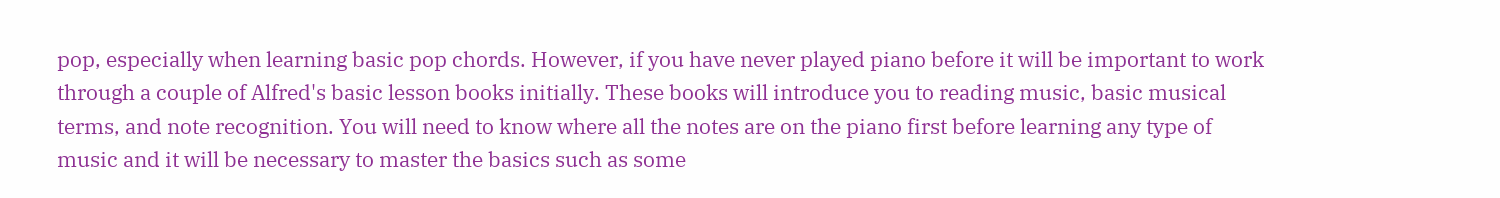pop, especially when learning basic pop chords. However, if you have never played piano before it will be important to work through a couple of Alfred's basic lesson books initially. These books will introduce you to reading music, basic musical terms, and note recognition. You will need to know where all the notes are on the piano first before learning any type of music and it will be necessary to master the basics such as some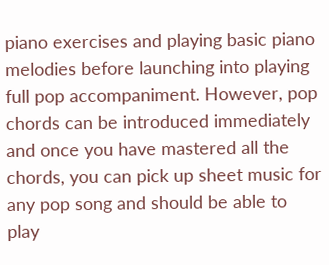piano exercises and playing basic piano melodies before launching into playing full pop accompaniment. However, pop chords can be introduced immediately and once you have mastered all the chords, you can pick up sheet music for any pop song and should be able to play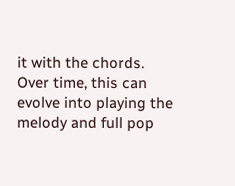it with the chords. Over time, this can evolve into playing the melody and full pop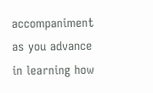accompaniment as you advance in learning how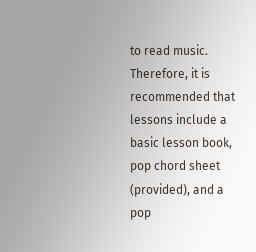to read music. Therefore, it is recommended that lessons include a basic lesson book, pop chord sheet (provided), and a pop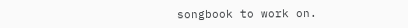songbook to work on.